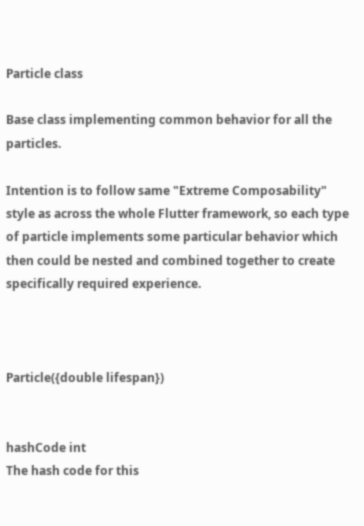Particle class

Base class implementing common behavior for all the particles.

Intention is to follow same "Extreme Composability" style as across the whole Flutter framework, so each type of particle implements some particular behavior which then could be nested and combined together to create specifically required experience.



Particle({double lifespan})


hashCode int
The hash code for this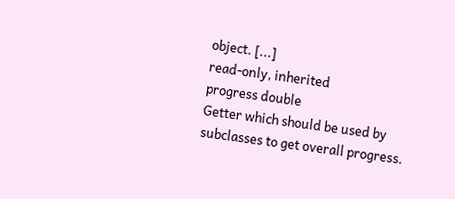object. [...]
read-only, inherited
progress double
Getter which should be used by subclasses to get overall progress.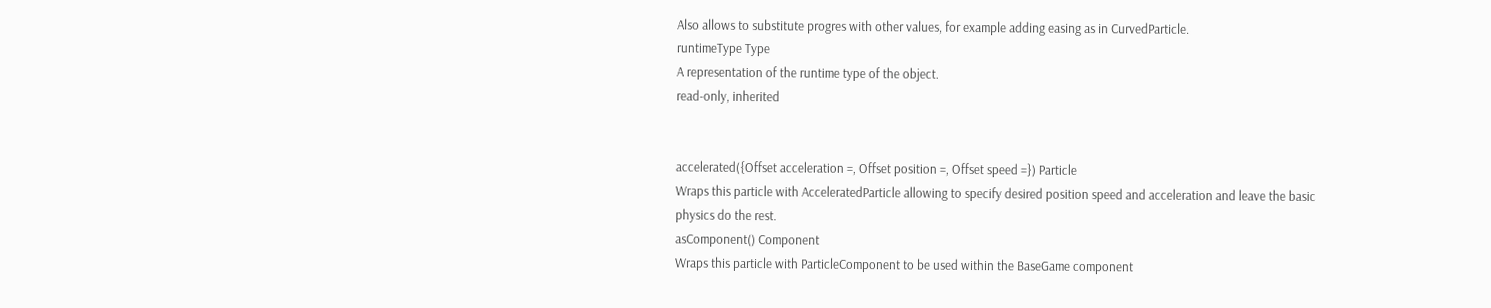Also allows to substitute progres with other values, for example adding easing as in CurvedParticle.
runtimeType Type
A representation of the runtime type of the object.
read-only, inherited


accelerated({Offset acceleration =, Offset position =, Offset speed =}) Particle
Wraps this particle with AcceleratedParticle allowing to specify desired position speed and acceleration and leave the basic physics do the rest.
asComponent() Component
Wraps this particle with ParticleComponent to be used within the BaseGame component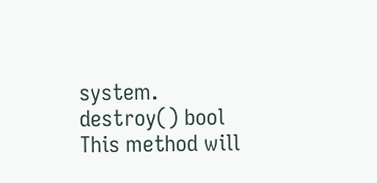system.
destroy() bool
This method will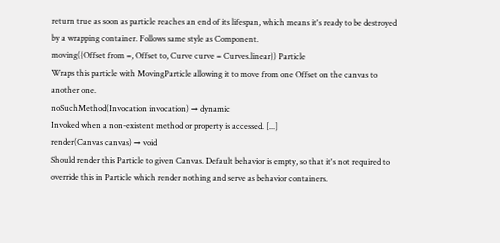return true as soon as particle reaches an end of its lifespan, which means it's ready to be destroyed by a wrapping container. Follows same style as Component.
moving({Offset from =, Offset to, Curve curve = Curves.linear}) Particle
Wraps this particle with MovingParticle allowing it to move from one Offset on the canvas to another one.
noSuchMethod(Invocation invocation) → dynamic
Invoked when a non-existent method or property is accessed. [...]
render(Canvas canvas) → void
Should render this Particle to given Canvas. Default behavior is empty, so that it's not required to override this in Particle which render nothing and serve as behavior containers.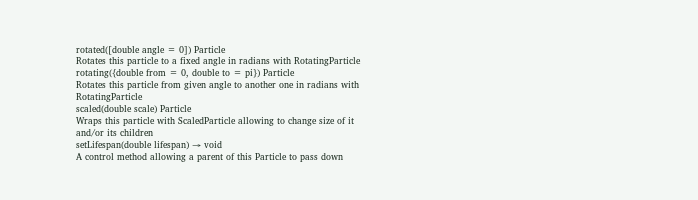rotated([double angle = 0]) Particle
Rotates this particle to a fixed angle in radians with RotatingParticle
rotating({double from = 0, double to = pi}) Particle
Rotates this particle from given angle to another one in radians with RotatingParticle
scaled(double scale) Particle
Wraps this particle with ScaledParticle allowing to change size of it and/or its children
setLifespan(double lifespan) → void
A control method allowing a parent of this Particle to pass down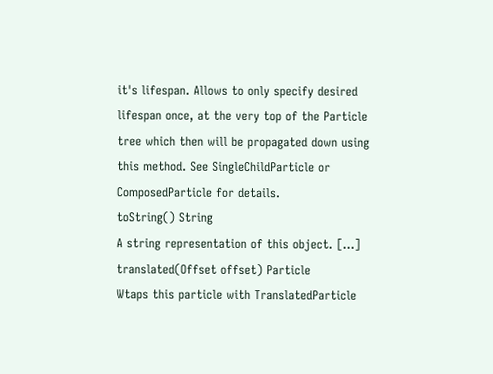it's lifespan. Allows to only specify desired lifespan once, at the very top of the Particle tree which then will be propagated down using this method. See SingleChildParticle or ComposedParticle for details.
toString() String
A string representation of this object. [...]
translated(Offset offset) Particle
Wtaps this particle with TranslatedParticle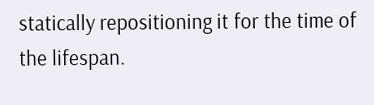statically repositioning it for the time of the lifespan.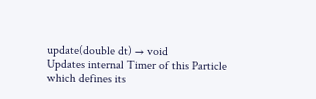update(double dt) → void
Updates internal Timer of this Particle which defines its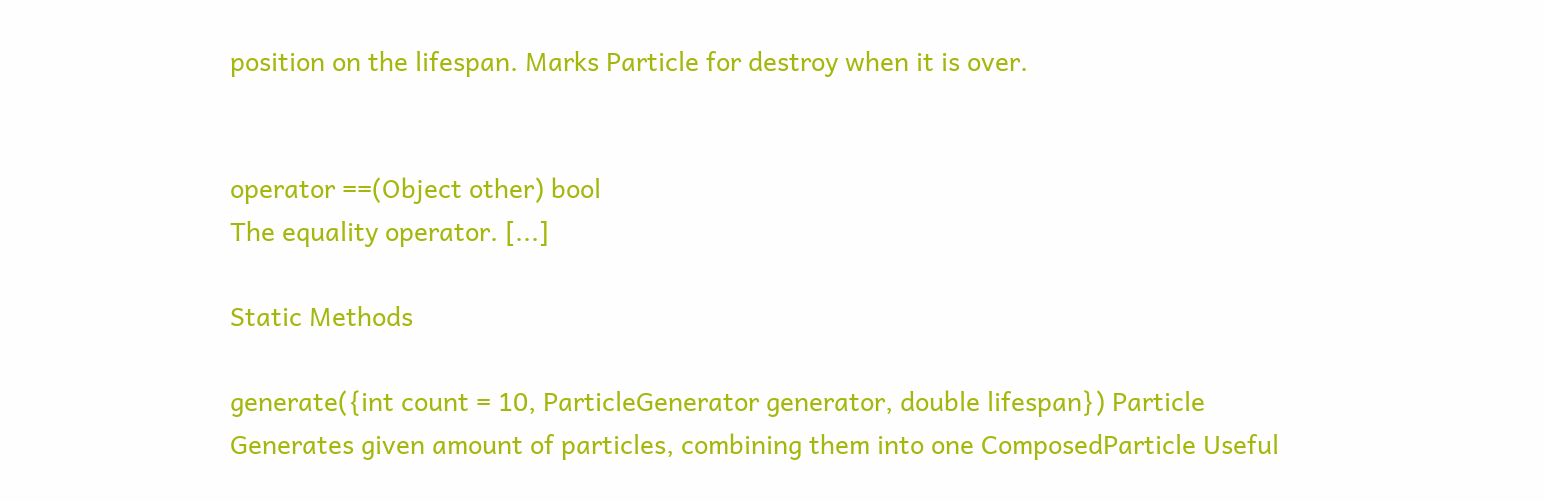position on the lifespan. Marks Particle for destroy when it is over.


operator ==(Object other) bool
The equality operator. [...]

Static Methods

generate({int count = 10, ParticleGenerator generator, double lifespan}) Particle
Generates given amount of particles, combining them into one ComposedParticle Useful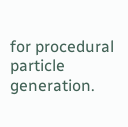for procedural particle generation.